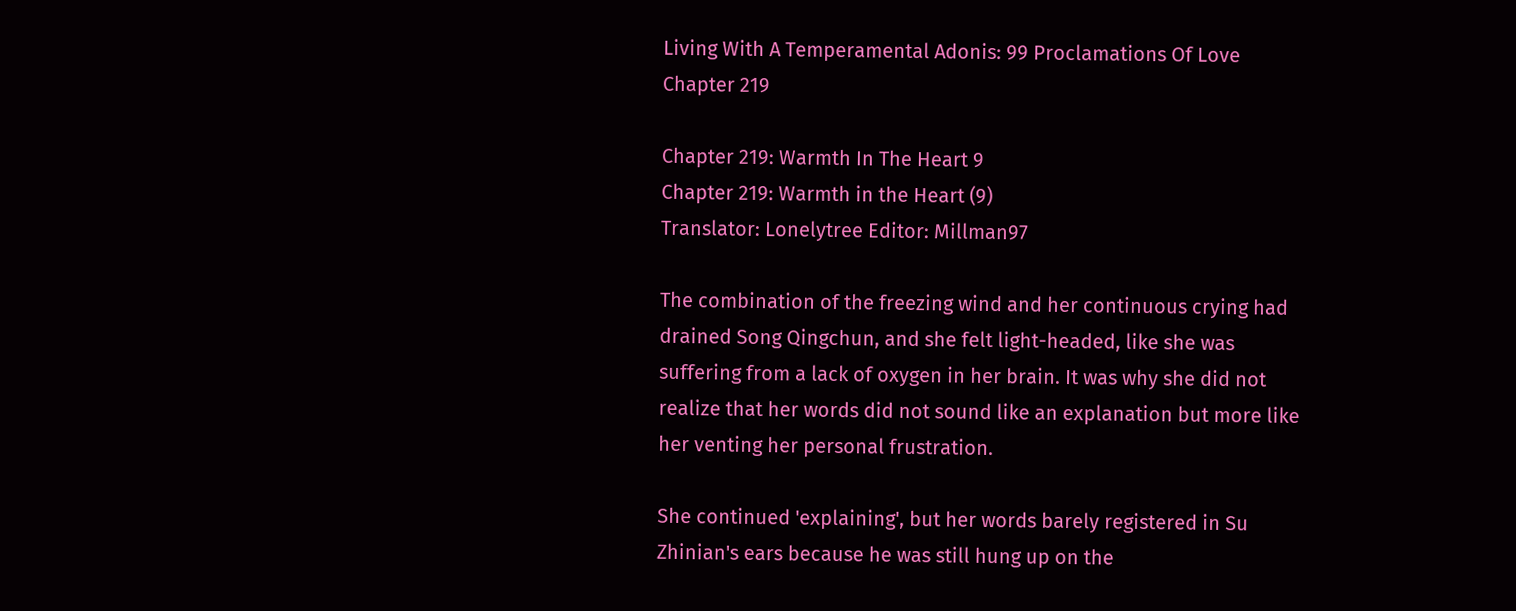Living With A Temperamental Adonis: 99 Proclamations Of Love Chapter 219

Chapter 219: Warmth In The Heart 9
Chapter 219: Warmth in the Heart (9)
Translator: Lonelytree Editor: Millman97

The combination of the freezing wind and her continuous crying had drained Song Qingchun, and she felt light-headed, like she was suffering from a lack of oxygen in her brain. It was why she did not realize that her words did not sound like an explanation but more like her venting her personal frustration.

She continued 'explaining', but her words barely registered in Su Zhinian's ears because he was still hung up on the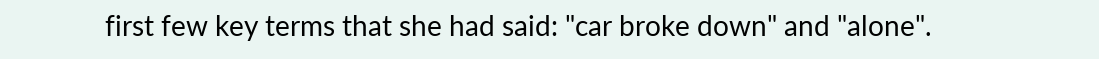first few key terms that she had said: "car broke down" and "alone".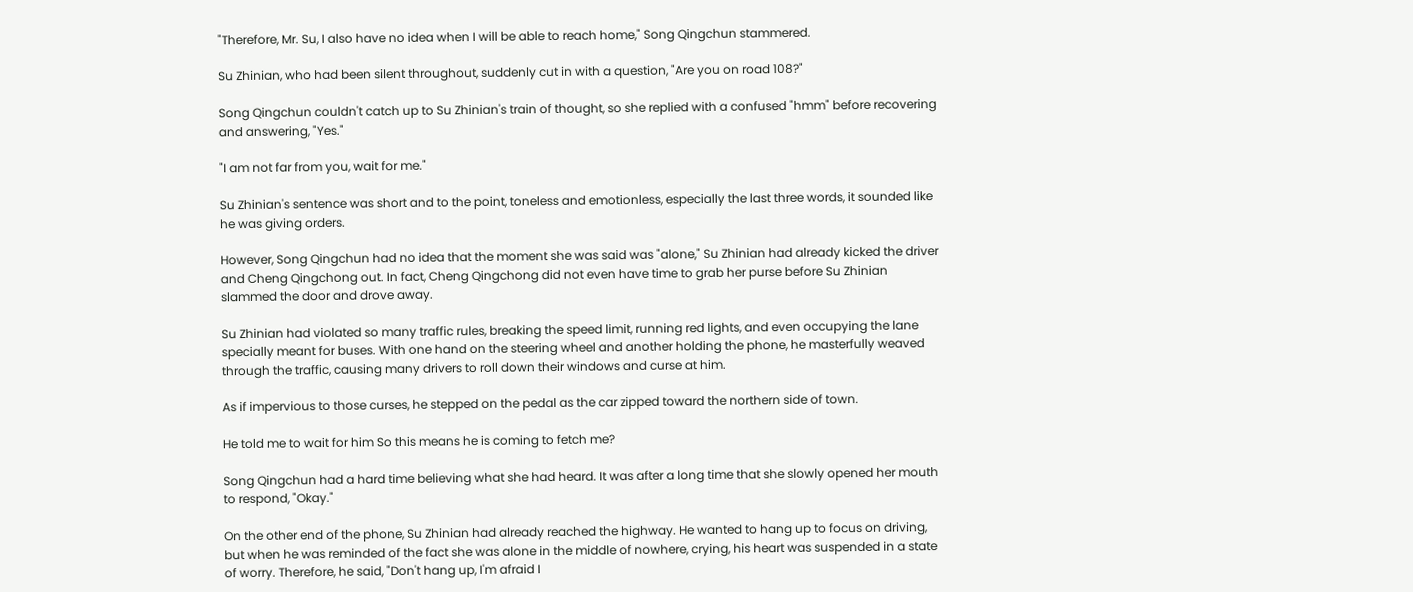"Therefore, Mr. Su, I also have no idea when I will be able to reach home," Song Qingchun stammered.

Su Zhinian, who had been silent throughout, suddenly cut in with a question, "Are you on road 108?"

Song Qingchun couldn't catch up to Su Zhinian's train of thought, so she replied with a confused "hmm" before recovering and answering, "Yes."

"I am not far from you, wait for me."

Su Zhinian's sentence was short and to the point, toneless and emotionless, especially the last three words, it sounded like he was giving orders.

However, Song Qingchun had no idea that the moment she was said was "alone," Su Zhinian had already kicked the driver and Cheng Qingchong out. In fact, Cheng Qingchong did not even have time to grab her purse before Su Zhinian slammed the door and drove away.

Su Zhinian had violated so many traffic rules, breaking the speed limit, running red lights, and even occupying the lane specially meant for buses. With one hand on the steering wheel and another holding the phone, he masterfully weaved through the traffic, causing many drivers to roll down their windows and curse at him.

As if impervious to those curses, he stepped on the pedal as the car zipped toward the northern side of town.

He told me to wait for him So this means he is coming to fetch me?

Song Qingchun had a hard time believing what she had heard. It was after a long time that she slowly opened her mouth to respond, "Okay."

On the other end of the phone, Su Zhinian had already reached the highway. He wanted to hang up to focus on driving, but when he was reminded of the fact she was alone in the middle of nowhere, crying, his heart was suspended in a state of worry. Therefore, he said, "Don't hang up, I'm afraid I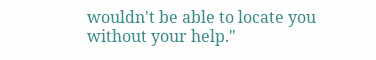wouldn't be able to locate you without your help."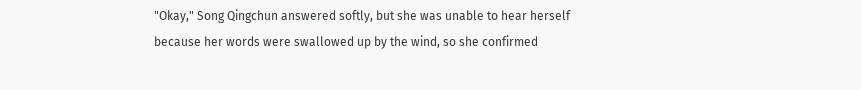"Okay," Song Qingchun answered softly, but she was unable to hear herself because her words were swallowed up by the wind, so she confirmed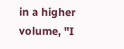in a higher volume, "I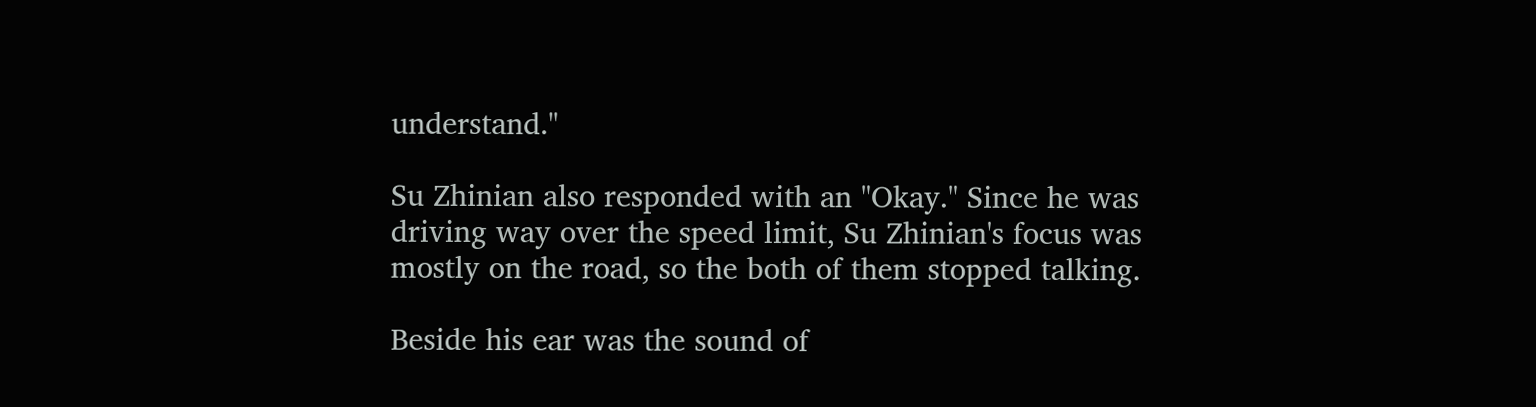understand."

Su Zhinian also responded with an "Okay." Since he was driving way over the speed limit, Su Zhinian's focus was mostly on the road, so the both of them stopped talking.

Beside his ear was the sound of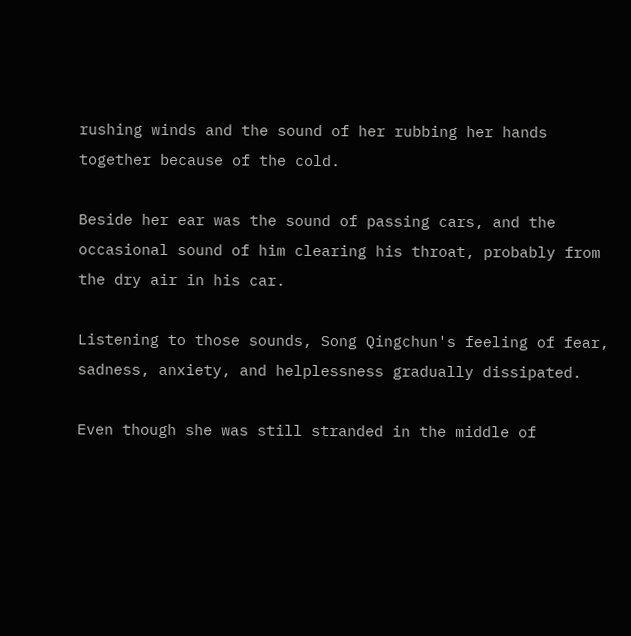rushing winds and the sound of her rubbing her hands together because of the cold.

Beside her ear was the sound of passing cars, and the occasional sound of him clearing his throat, probably from the dry air in his car.

Listening to those sounds, Song Qingchun's feeling of fear, sadness, anxiety, and helplessness gradually dissipated.

Even though she was still stranded in the middle of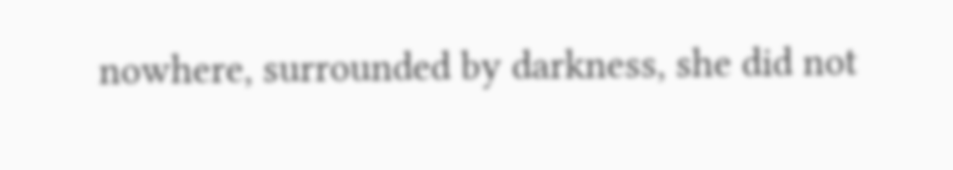nowhere, surrounded by darkness, she did not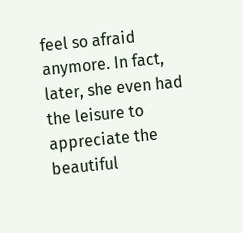feel so afraid anymore. In fact, later, she even had the leisure to appreciate the beautiful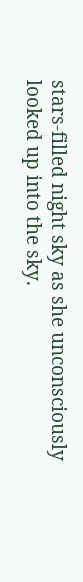stars-filled night sky as she unconsciously looked up into the sky.